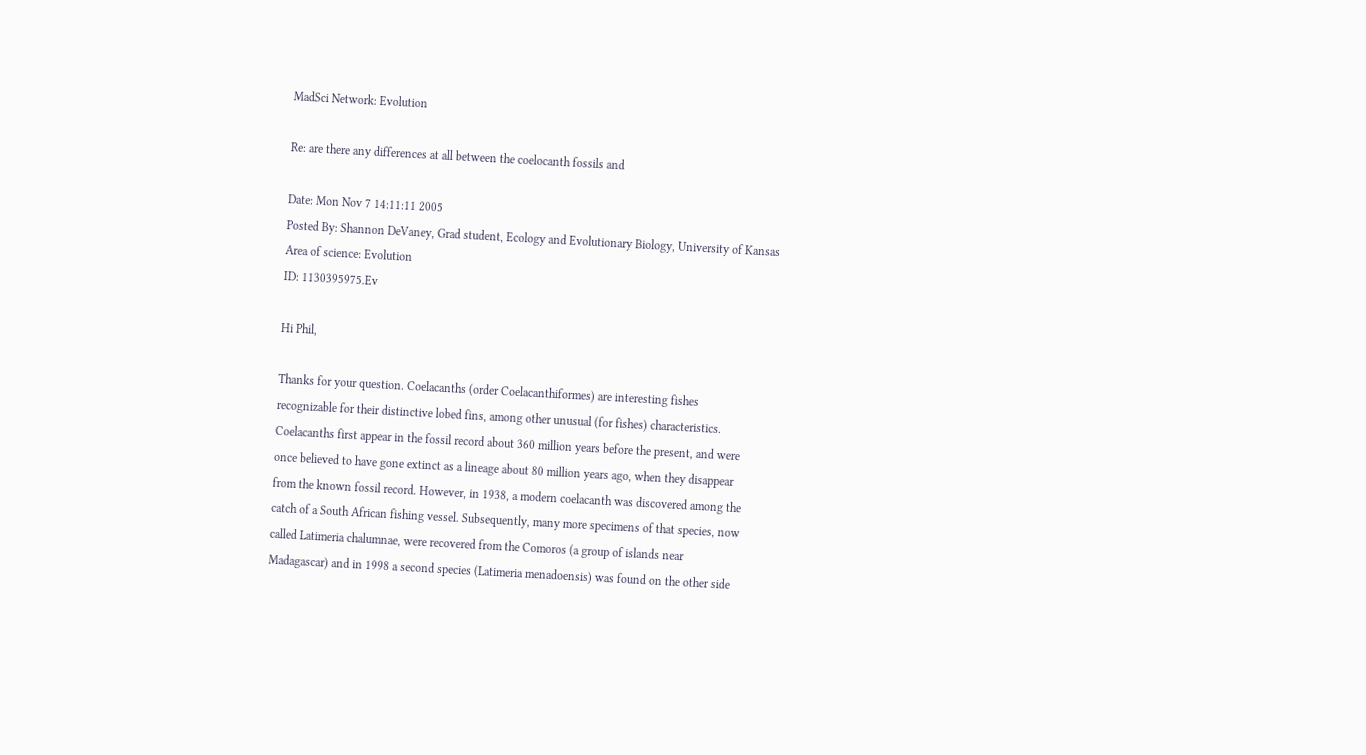MadSci Network: Evolution

Re: are there any differences at all between the coelocanth fossils and

Date: Mon Nov 7 14:11:11 2005
Posted By: Shannon DeVaney, Grad student, Ecology and Evolutionary Biology, University of Kansas
Area of science: Evolution
ID: 1130395975.Ev

Hi Phil,

Thanks for your question. Coelacanths (order Coelacanthiformes) are interesting fishes
recognizable for their distinctive lobed fins, among other unusual (for fishes) characteristics.
Coelacanths first appear in the fossil record about 360 million years before the present, and were
once believed to have gone extinct as a lineage about 80 million years ago, when they disappear
from the known fossil record. However, in 1938, a modern coelacanth was discovered among the
catch of a South African fishing vessel. Subsequently, many more specimens of that species, now
called Latimeria chalumnae, were recovered from the Comoros (a group of islands near
Madagascar) and in 1998 a second species (Latimeria menadoensis) was found on the other side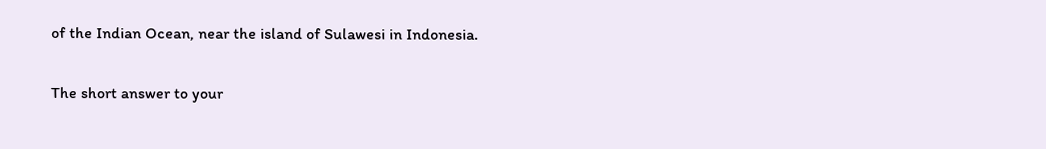of the Indian Ocean, near the island of Sulawesi in Indonesia.

The short answer to your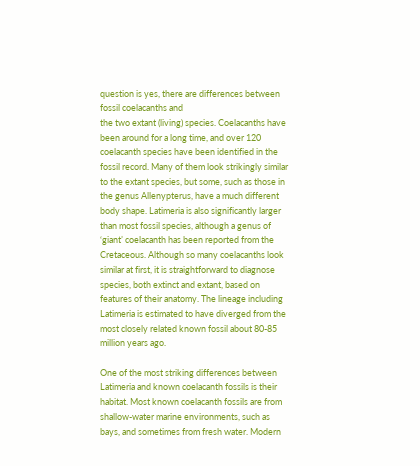question is yes, there are differences between fossil coelacanths and
the two extant (living) species. Coelacanths have been around for a long time, and over 120
coelacanth species have been identified in the fossil record. Many of them look strikingly similar
to the extant species, but some, such as those in the genus Allenypterus, have a much different
body shape. Latimeria is also significantly larger than most fossil species, although a genus of
‘giant’ coelacanth has been reported from the Cretaceous. Although so many coelacanths look
similar at first, it is straightforward to diagnose species, both extinct and extant, based on
features of their anatomy. The lineage including Latimeria is estimated to have diverged from the
most closely related known fossil about 80-85 million years ago.

One of the most striking differences between Latimeria and known coelacanth fossils is their
habitat. Most known coelacanth fossils are from shallow-water marine environments, such as
bays, and sometimes from fresh water. Modern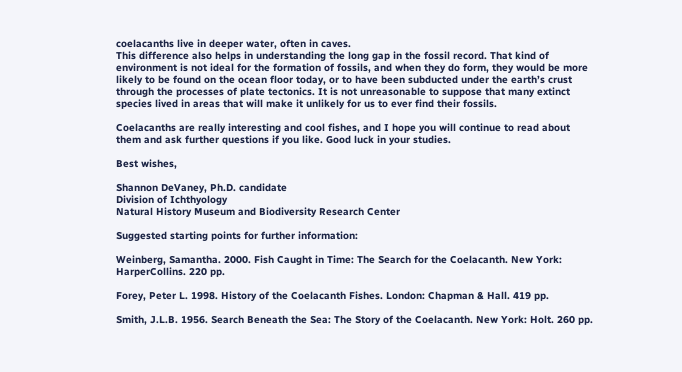coelacanths live in deeper water, often in caves.
This difference also helps in understanding the long gap in the fossil record. That kind of
environment is not ideal for the formation of fossils, and when they do form, they would be more
likely to be found on the ocean floor today, or to have been subducted under the earth’s crust
through the processes of plate tectonics. It is not unreasonable to suppose that many extinct
species lived in areas that will make it unlikely for us to ever find their fossils.

Coelacanths are really interesting and cool fishes, and I hope you will continue to read about
them and ask further questions if you like. Good luck in your studies.

Best wishes,

Shannon DeVaney, Ph.D. candidate
Division of Ichthyology
Natural History Museum and Biodiversity Research Center

Suggested starting points for further information:

Weinberg, Samantha. 2000. Fish Caught in Time: The Search for the Coelacanth. New York:
HarperCollins. 220 pp.

Forey, Peter L. 1998. History of the Coelacanth Fishes. London: Chapman & Hall. 419 pp.

Smith, J.L.B. 1956. Search Beneath the Sea: The Story of the Coelacanth. New York: Holt. 260 pp.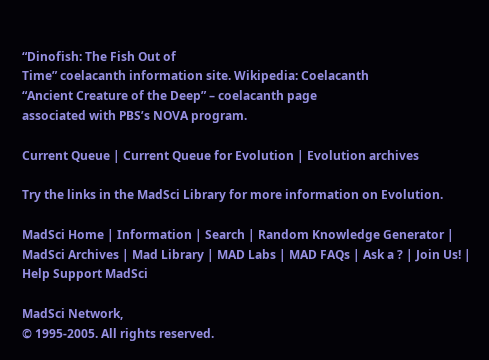“Dinofish: The Fish Out of
Time” coelacanth information site. Wikipedia: Coelacanth
“Ancient Creature of the Deep” – coelacanth page
associated with PBS’s NOVA program.

Current Queue | Current Queue for Evolution | Evolution archives

Try the links in the MadSci Library for more information on Evolution.

MadSci Home | Information | Search | Random Knowledge Generator | MadSci Archives | Mad Library | MAD Labs | MAD FAQs | Ask a ? | Join Us! | Help Support MadSci

MadSci Network,
© 1995-2005. All rights reserved.